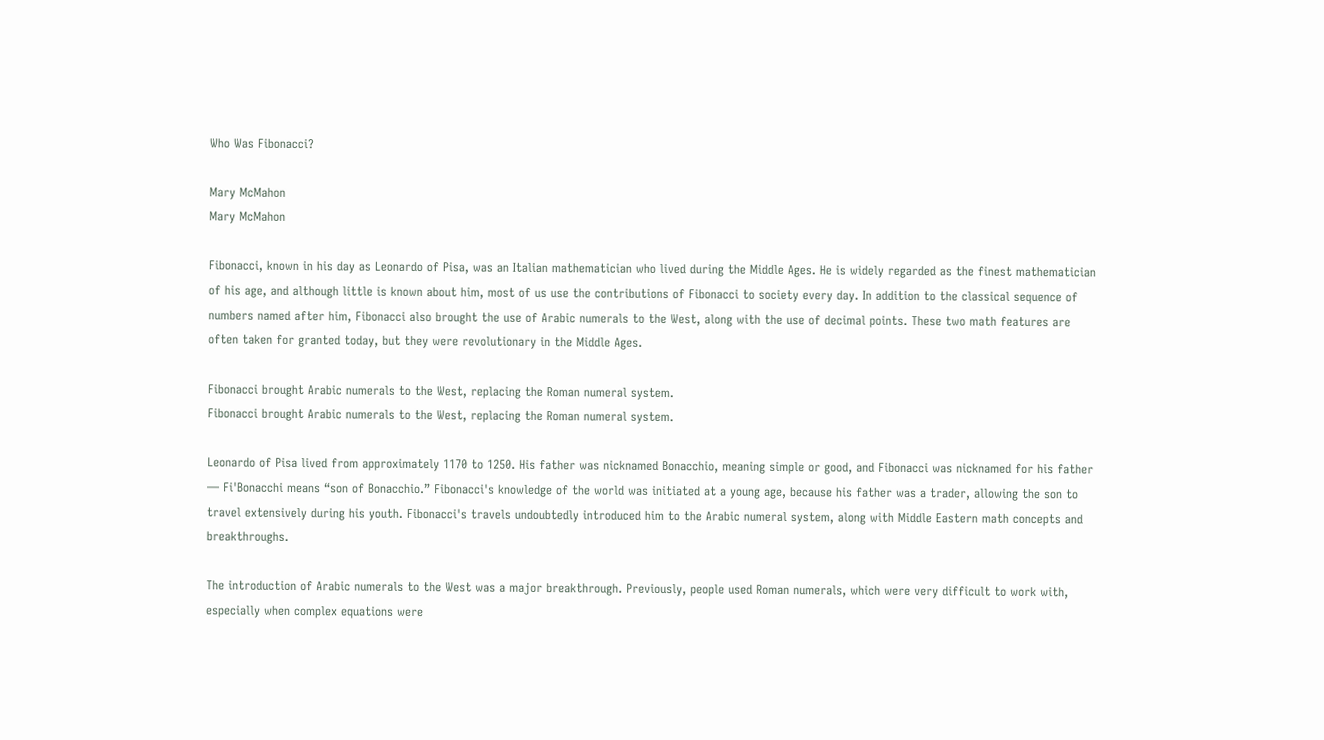Who Was Fibonacci?

Mary McMahon
Mary McMahon

Fibonacci, known in his day as Leonardo of Pisa, was an Italian mathematician who lived during the Middle Ages. He is widely regarded as the finest mathematician of his age, and although little is known about him, most of us use the contributions of Fibonacci to society every day. In addition to the classical sequence of numbers named after him, Fibonacci also brought the use of Arabic numerals to the West, along with the use of decimal points. These two math features are often taken for granted today, but they were revolutionary in the Middle Ages.

Fibonacci brought Arabic numerals to the West, replacing the Roman numeral system.
Fibonacci brought Arabic numerals to the West, replacing the Roman numeral system.

Leonardo of Pisa lived from approximately 1170 to 1250. His father was nicknamed Bonacchio, meaning simple or good, and Fibonacci was nicknamed for his father — Fi'Bonacchi means “son of Bonacchio.” Fibonacci's knowledge of the world was initiated at a young age, because his father was a trader, allowing the son to travel extensively during his youth. Fibonacci's travels undoubtedly introduced him to the Arabic numeral system, along with Middle Eastern math concepts and breakthroughs.

The introduction of Arabic numerals to the West was a major breakthrough. Previously, people used Roman numerals, which were very difficult to work with, especially when complex equations were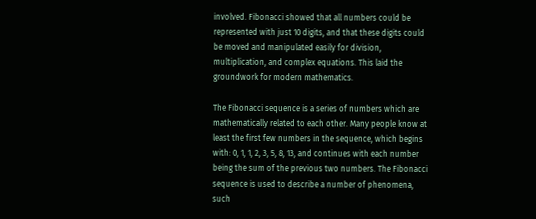involved. Fibonacci showed that all numbers could be represented with just 10 digits, and that these digits could be moved and manipulated easily for division, multiplication, and complex equations. This laid the groundwork for modern mathematics.

The Fibonacci sequence is a series of numbers which are mathematically related to each other. Many people know at least the first few numbers in the sequence, which begins with: 0, 1, 1, 2, 3, 5, 8, 13, and continues with each number being the sum of the previous two numbers. The Fibonacci sequence is used to describe a number of phenomena, such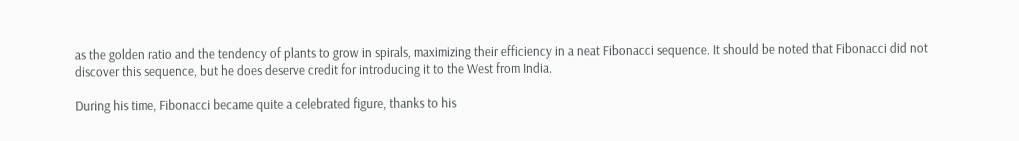as the golden ratio and the tendency of plants to grow in spirals, maximizing their efficiency in a neat Fibonacci sequence. It should be noted that Fibonacci did not discover this sequence, but he does deserve credit for introducing it to the West from India.

During his time, Fibonacci became quite a celebrated figure, thanks to his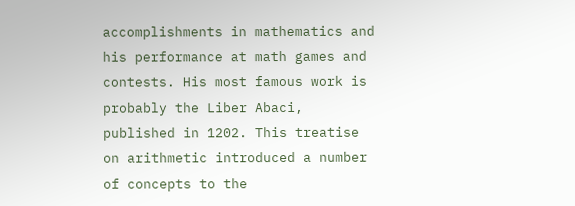accomplishments in mathematics and his performance at math games and contests. His most famous work is probably the Liber Abaci, published in 1202. This treatise on arithmetic introduced a number of concepts to the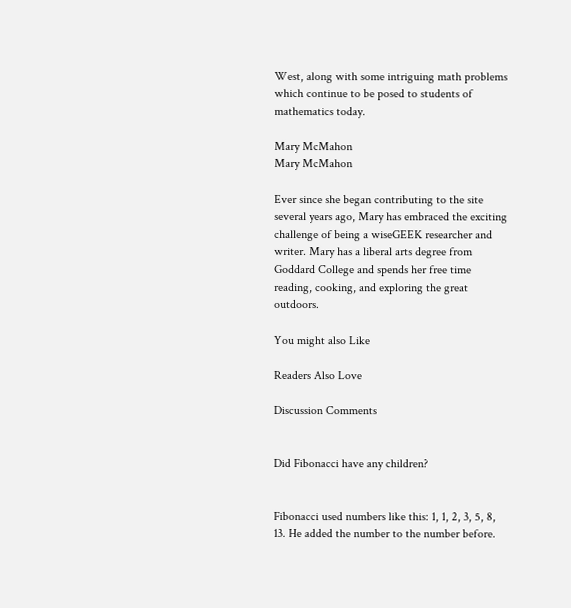West, along with some intriguing math problems which continue to be posed to students of mathematics today.

Mary McMahon
Mary McMahon

Ever since she began contributing to the site several years ago, Mary has embraced the exciting challenge of being a wiseGEEK researcher and writer. Mary has a liberal arts degree from Goddard College and spends her free time reading, cooking, and exploring the great outdoors.

You might also Like

Readers Also Love

Discussion Comments


Did Fibonacci have any children?


Fibonacci used numbers like this: 1, 1, 2, 3, 5, 8, 13. He added the number to the number before.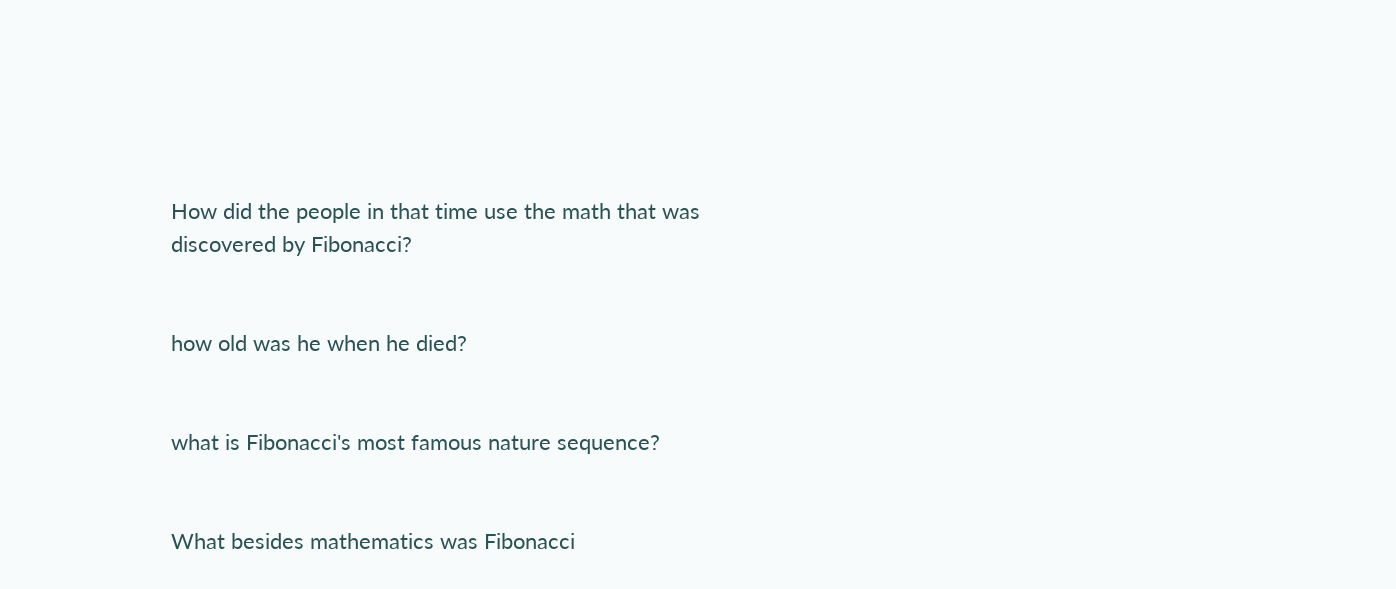How did the people in that time use the math that was discovered by Fibonacci?


how old was he when he died?


what is Fibonacci's most famous nature sequence?


What besides mathematics was Fibonacci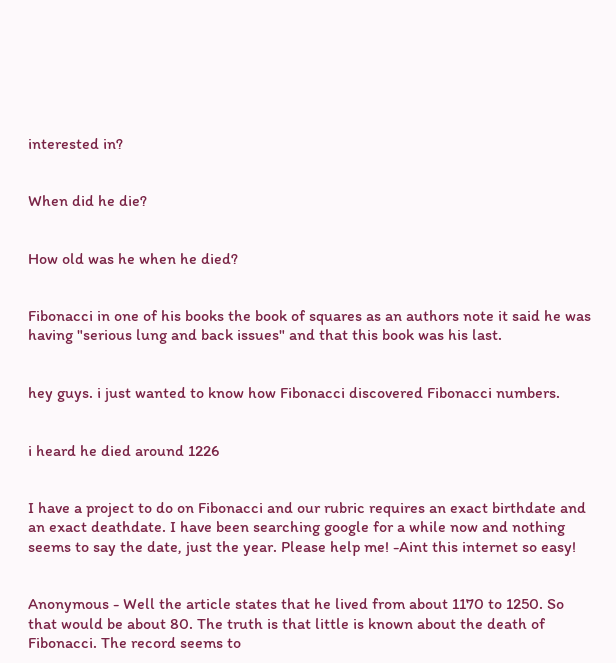interested in?


When did he die?


How old was he when he died?


Fibonacci in one of his books the book of squares as an authors note it said he was having "serious lung and back issues" and that this book was his last.


hey guys. i just wanted to know how Fibonacci discovered Fibonacci numbers.


i heard he died around 1226


I have a project to do on Fibonacci and our rubric requires an exact birthdate and an exact deathdate. I have been searching google for a while now and nothing seems to say the date, just the year. Please help me! -Aint this internet so easy!


Anonymous - Well the article states that he lived from about 1170 to 1250. So that would be about 80. The truth is that little is known about the death of Fibonacci. The record seems to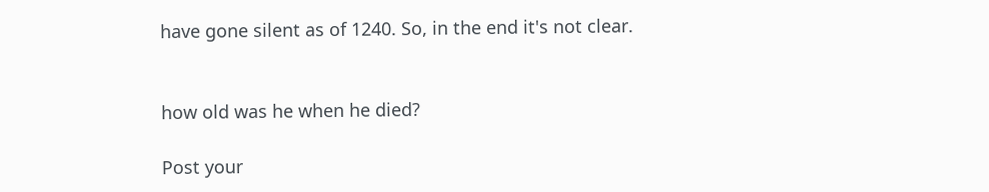have gone silent as of 1240. So, in the end it's not clear.


how old was he when he died?

Post your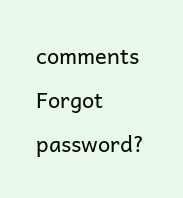comments
Forgot password?